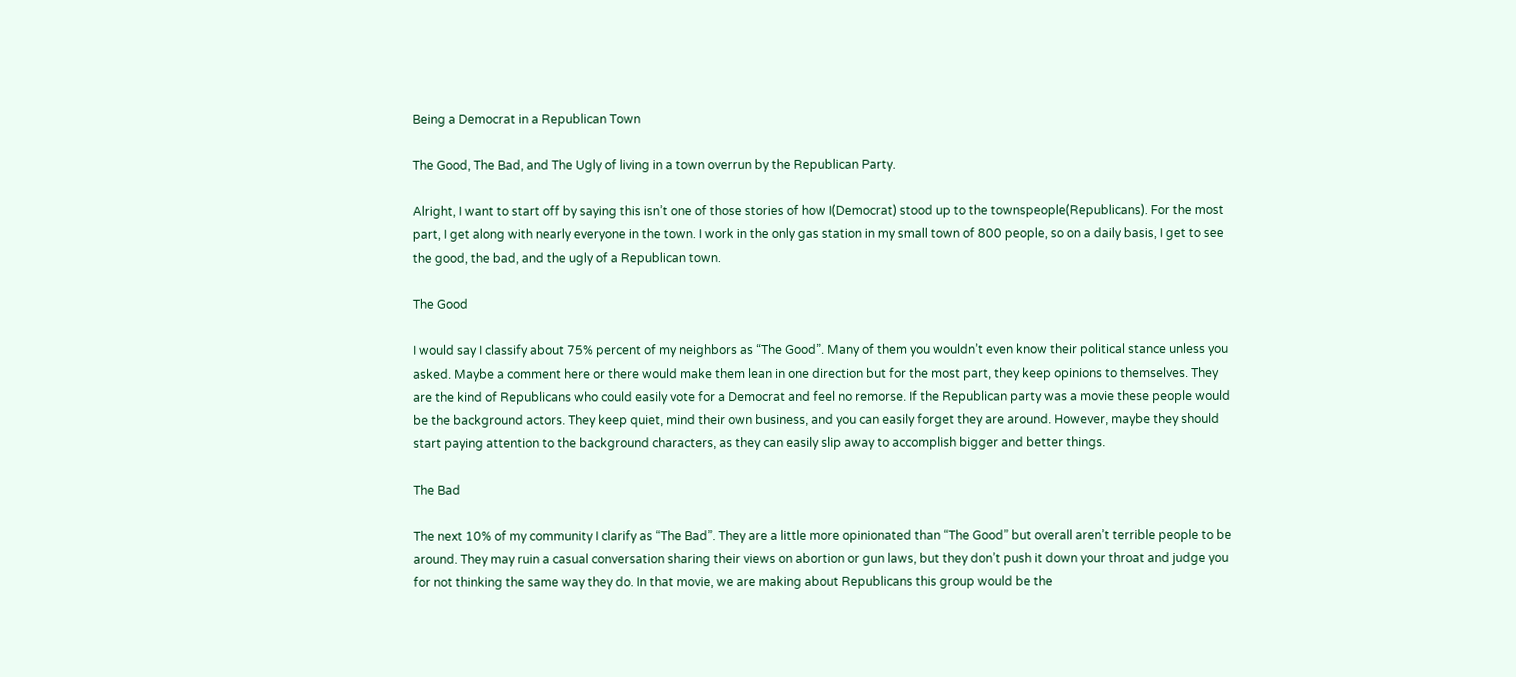Being a Democrat in a Republican Town

The Good, The Bad, and The Ugly of living in a town overrun by the Republican Party.

Alright, I want to start off by saying this isn’t one of those stories of how I(Democrat) stood up to the townspeople(Republicans). For the most part, I get along with nearly everyone in the town. I work in the only gas station in my small town of 800 people, so on a daily basis, I get to see the good, the bad, and the ugly of a Republican town.

The Good

I would say I classify about 75% percent of my neighbors as “The Good”. Many of them you wouldn’t even know their political stance unless you asked. Maybe a comment here or there would make them lean in one direction but for the most part, they keep opinions to themselves. They are the kind of Republicans who could easily vote for a Democrat and feel no remorse. If the Republican party was a movie these people would be the background actors. They keep quiet, mind their own business, and you can easily forget they are around. However, maybe they should start paying attention to the background characters, as they can easily slip away to accomplish bigger and better things.

The Bad

The next 10% of my community I clarify as “The Bad”. They are a little more opinionated than “The Good” but overall aren’t terrible people to be around. They may ruin a casual conversation sharing their views on abortion or gun laws, but they don’t push it down your throat and judge you for not thinking the same way they do. In that movie, we are making about Republicans this group would be the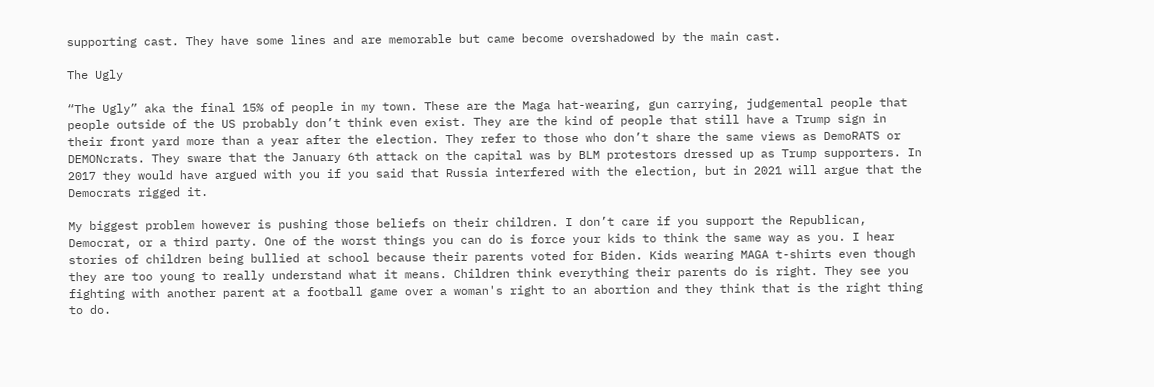supporting cast. They have some lines and are memorable but came become overshadowed by the main cast.

The Ugly

“The Ugly” aka the final 15% of people in my town. These are the Maga hat-wearing, gun carrying, judgemental people that people outside of the US probably don’t think even exist. They are the kind of people that still have a Trump sign in their front yard more than a year after the election. They refer to those who don’t share the same views as DemoRATS or DEMONcrats. They sware that the January 6th attack on the capital was by BLM protestors dressed up as Trump supporters. In 2017 they would have argued with you if you said that Russia interfered with the election, but in 2021 will argue that the Democrats rigged it.

My biggest problem however is pushing those beliefs on their children. I don’t care if you support the Republican, Democrat, or a third party. One of the worst things you can do is force your kids to think the same way as you. I hear stories of children being bullied at school because their parents voted for Biden. Kids wearing MAGA t-shirts even though they are too young to really understand what it means. Children think everything their parents do is right. They see you fighting with another parent at a football game over a woman's right to an abortion and they think that is the right thing to do.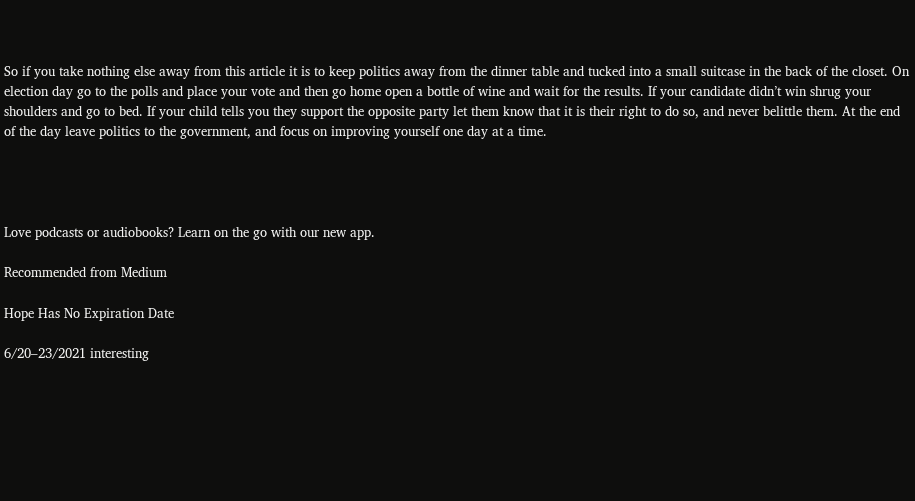So if you take nothing else away from this article it is to keep politics away from the dinner table and tucked into a small suitcase in the back of the closet. On election day go to the polls and place your vote and then go home open a bottle of wine and wait for the results. If your candidate didn’t win shrug your shoulders and go to bed. If your child tells you they support the opposite party let them know that it is their right to do so, and never belittle them. At the end of the day leave politics to the government, and focus on improving yourself one day at a time.




Love podcasts or audiobooks? Learn on the go with our new app.

Recommended from Medium

Hope Has No Expiration Date

6/20–23/2021 interesting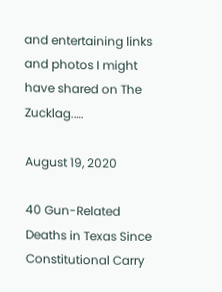and entertaining links and photos I might have shared on The Zucklag.….

August 19, 2020

40 Gun-Related Deaths in Texas Since Constitutional Carry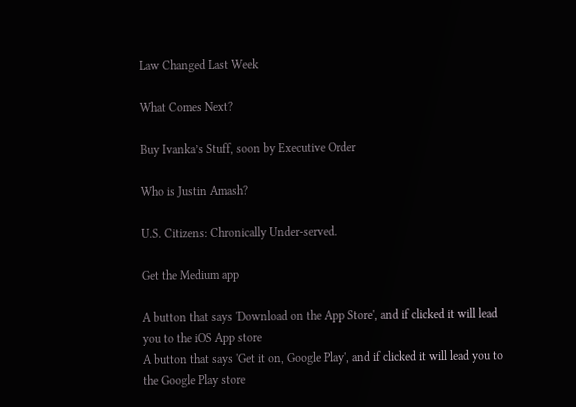Law Changed Last Week

What Comes Next?

Buy Ivanka’s Stuff, soon by Executive Order

Who is Justin Amash?

U.S. Citizens: Chronically Under-served.

Get the Medium app

A button that says 'Download on the App Store', and if clicked it will lead you to the iOS App store
A button that says 'Get it on, Google Play', and if clicked it will lead you to the Google Play store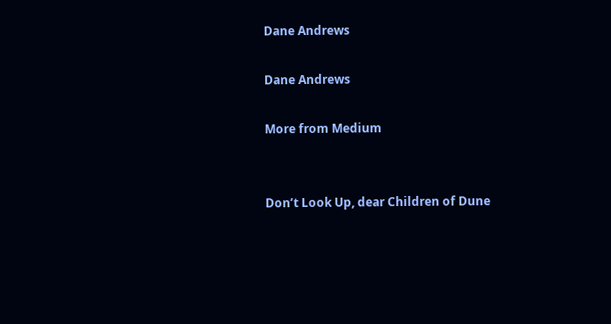Dane Andrews

Dane Andrews

More from Medium


Don’t Look Up, dear Children of Dune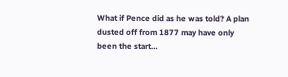What if Pence did as he was told? A plan dusted off from 1877 may have only been the start…